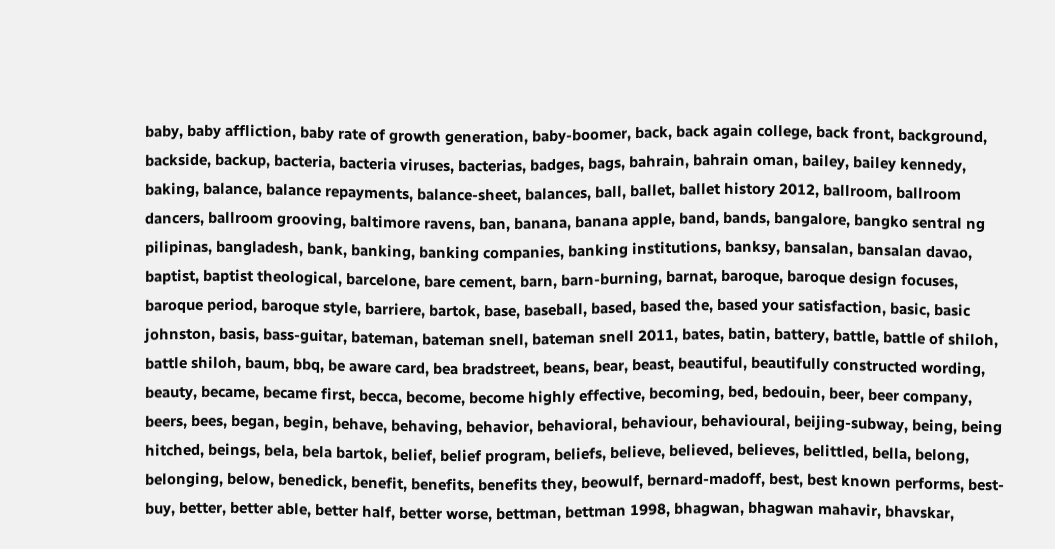baby, baby affliction, baby rate of growth generation, baby-boomer, back, back again college, back front, background, backside, backup, bacteria, bacteria viruses, bacterias, badges, bags, bahrain, bahrain oman, bailey, bailey kennedy, baking, balance, balance repayments, balance-sheet, balances, ball, ballet, ballet history 2012, ballroom, ballroom dancers, ballroom grooving, baltimore ravens, ban, banana, banana apple, band, bands, bangalore, bangko sentral ng pilipinas, bangladesh, bank, banking, banking companies, banking institutions, banksy, bansalan, bansalan davao, baptist, baptist theological, barcelone, bare cement, barn, barn-burning, barnat, baroque, baroque design focuses, baroque period, baroque style, barriere, bartok, base, baseball, based, based the, based your satisfaction, basic, basic johnston, basis, bass-guitar, bateman, bateman snell, bateman snell 2011, bates, batin, battery, battle, battle of shiloh, battle shiloh, baum, bbq, be aware card, bea bradstreet, beans, bear, beast, beautiful, beautifully constructed wording, beauty, became, became first, becca, become, become highly effective, becoming, bed, bedouin, beer, beer company, beers, bees, began, begin, behave, behaving, behavior, behavioral, behaviour, behavioural, beijing-subway, being, being hitched, beings, bela, bela bartok, belief, belief program, beliefs, believe, believed, believes, belittled, bella, belong, belonging, below, benedick, benefit, benefits, benefits they, beowulf, bernard-madoff, best, best known performs, best-buy, better, better able, better half, better worse, bettman, bettman 1998, bhagwan, bhagwan mahavir, bhavskar,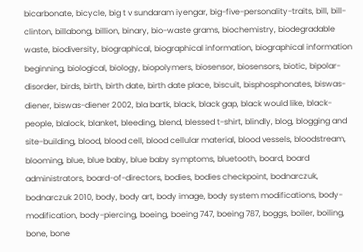bicarbonate, bicycle, big t v sundaram iyengar, big-five-personality-traits, bill, bill-clinton, billabong, billion, binary, bio-waste grams, biochemistry, biodegradable waste, biodiversity, biographical, biographical information, biographical information beginning, biological, biology, biopolymers, biosensor, biosensors, biotic, bipolar-disorder, birds, birth, birth date, birth date place, biscuit, bisphosphonates, biswas-diener, biswas-diener 2002, bla bartk, black, black gap, black would like, black-people, blalock, blanket, bleeding, blend, blessed t-shirt, blindly, blog, blogging and site-building, blood, blood cell, blood cellular material, blood vessels, bloodstream, blooming, blue, blue baby, blue baby symptoms, bluetooth, board, board administrators, board-of-directors, bodies, bodies checkpoint, bodnarczuk, bodnarczuk 2010, body, body art, body image, body system modifications, body-modification, body-piercing, boeing, boeing 747, boeing 787, boggs, boiler, boiling, bone, bone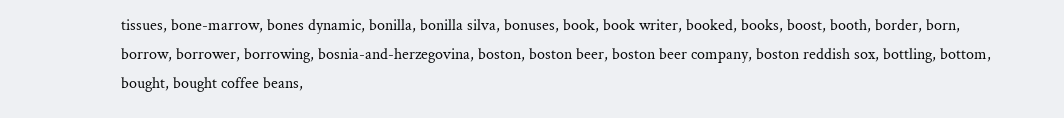tissues, bone-marrow, bones dynamic, bonilla, bonilla silva, bonuses, book, book writer, booked, books, boost, booth, border, born, borrow, borrower, borrowing, bosnia-and-herzegovina, boston, boston beer, boston beer company, boston reddish sox, bottling, bottom, bought, bought coffee beans,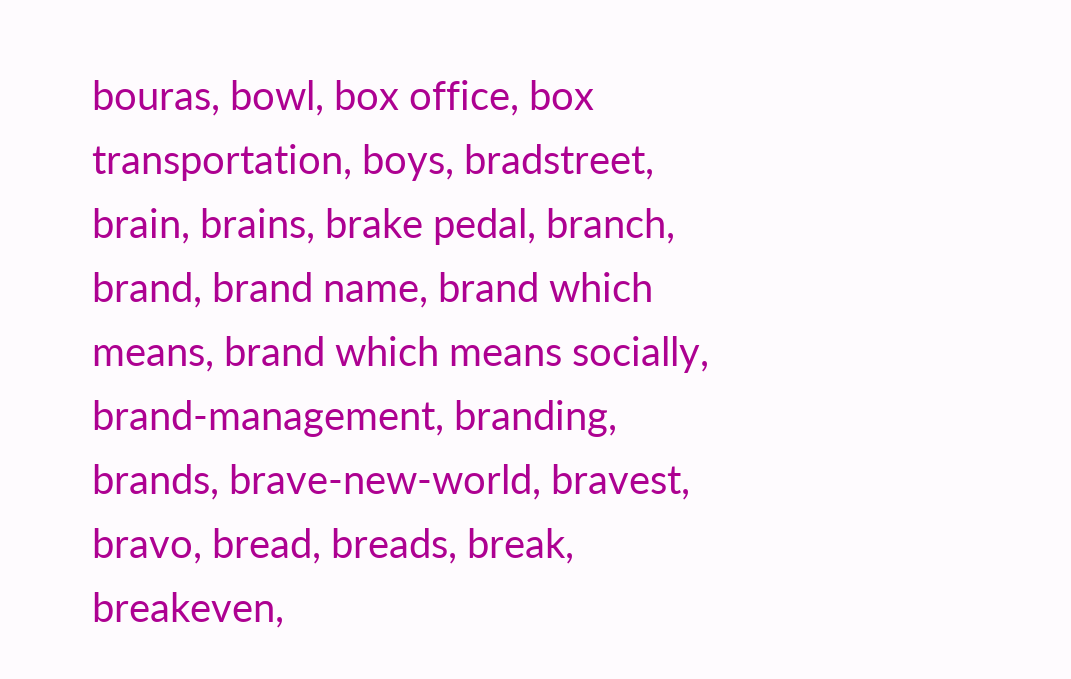bouras, bowl, box office, box transportation, boys, bradstreet, brain, brains, brake pedal, branch, brand, brand name, brand which means, brand which means socially, brand-management, branding, brands, brave-new-world, bravest, bravo, bread, breads, break, breakeven,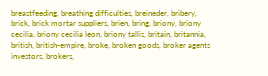breastfeeding, breathing difficulties, breineder, bribery, brick, brick mortar suppliers, brien, bring, briony, briony cecilia, briony cecilia leon, briony tallis, britain, britannia, british, british-empire, broke, broken goods, broker agents investors, brokers,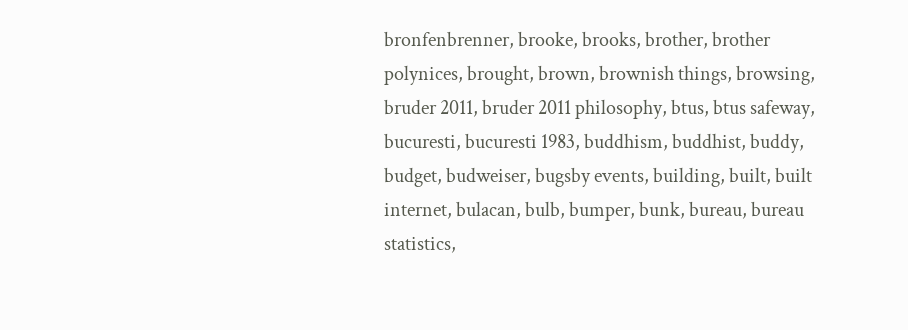bronfenbrenner, brooke, brooks, brother, brother polynices, brought, brown, brownish things, browsing, bruder 2011, bruder 2011 philosophy, btus, btus safeway, bucuresti, bucuresti 1983, buddhism, buddhist, buddy, budget, budweiser, bugsby events, building, built, built internet, bulacan, bulb, bumper, bunk, bureau, bureau statistics,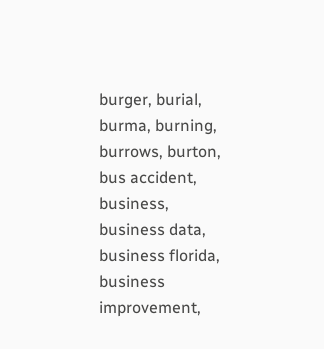burger, burial, burma, burning, burrows, burton, bus accident, business, business data, business florida, business improvement,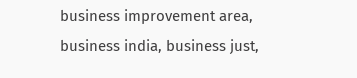business improvement area, business india, business just,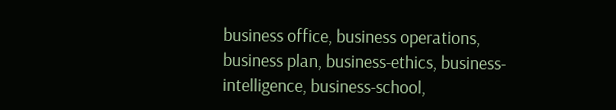business office, business operations, business plan, business-ethics, business-intelligence, business-school,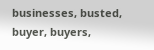businesses, busted, buyer, buyers,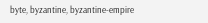byte, byzantine, byzantine-empire